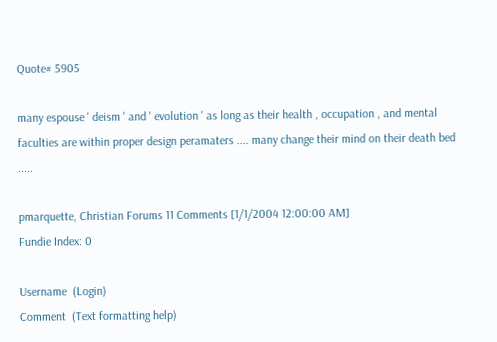Quote# 5905

many espouse ' deism ' and ' evolution ' as long as their health , occupation , and mental faculties are within proper design peramaters .... many change their mind on their death bed .....

pmarquette, Christian Forums 11 Comments [1/1/2004 12:00:00 AM]
Fundie Index: 0

Username  (Login)
Comment  (Text formatting help)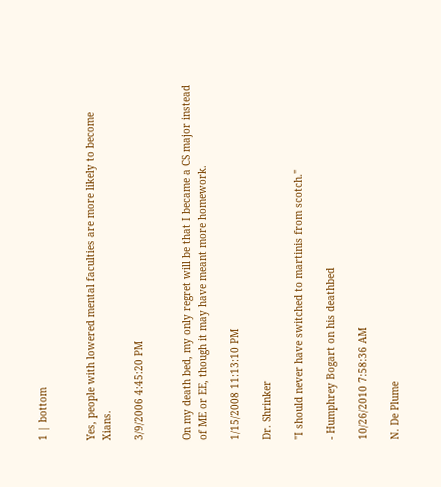1 | bottom


Yes, people with lowered mental faculties are more likely to become Xians.

3/9/2006 4:45:20 PM


On my death bed, my only regret will be that I became a CS major instead of ME or EE, though it may have meant more homework.

1/15/2008 11:13:10 PM

Dr. Shrinker

"I should never have switched to martinis from scotch."

- Humphrey Bogart on his deathbed

10/26/2010 7:58:36 AM

N. De Plume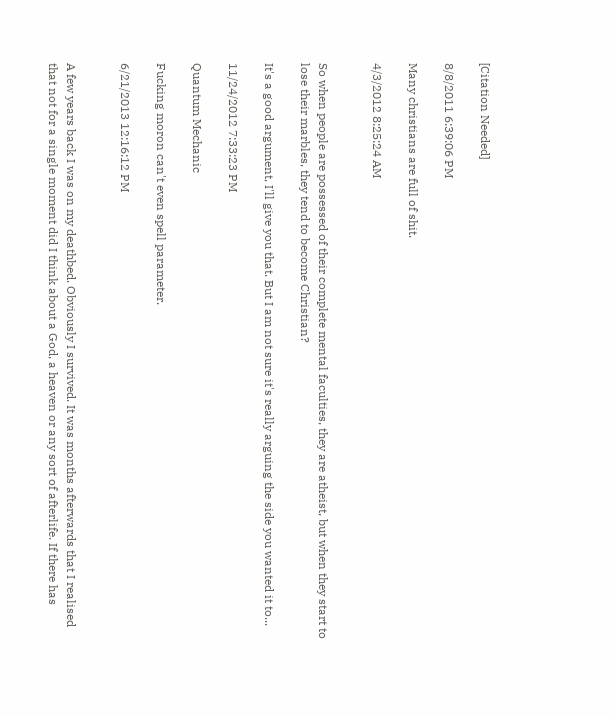[Citation Needed]

8/8/2011 6:39:06 PM

Many christians are full of shit.

4/3/2012 8:25:24 AM


So when people are possessed of their complete mental faculties, they are atheist, but when they start to lose their marbles, they tend to become Christian?

It's a good argument, I'll give you that. But I am not sure it's really arguing the side you wanted it to...

11/24/2012 7:33:23 PM

Quantum Mechanic

Fucking moron can't even spell parameter.

6/21/2013 12:16:12 PM


A few years back I was on my deathbed. Obviously I survived. It was months afterwards that I realised that not for a single moment did I think about a God, a heaven or any sort of afterlife. If there has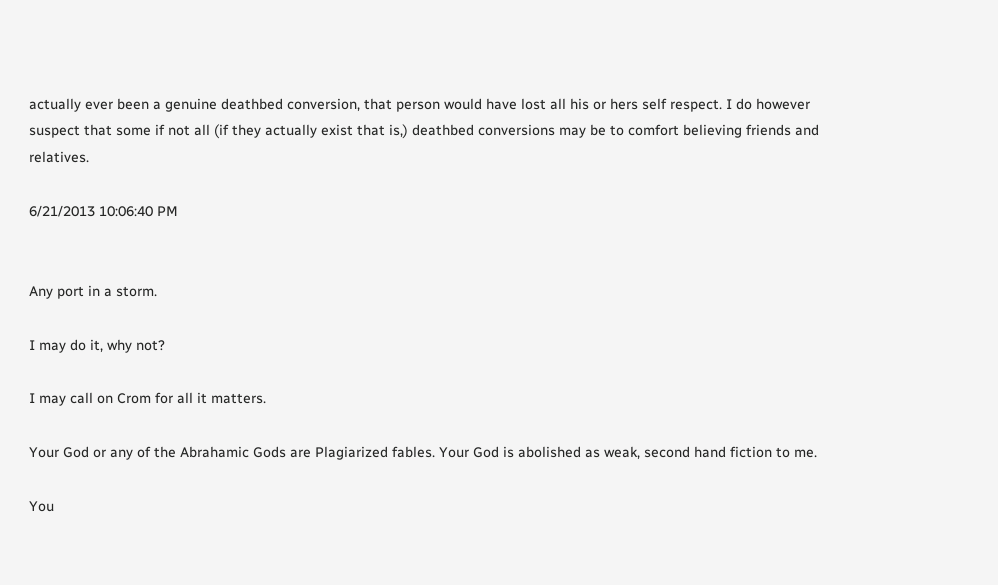actually ever been a genuine deathbed conversion, that person would have lost all his or hers self respect. I do however suspect that some if not all (if they actually exist that is,) deathbed conversions may be to comfort believing friends and relatives.

6/21/2013 10:06:40 PM


Any port in a storm.

I may do it, why not?

I may call on Crom for all it matters.

Your God or any of the Abrahamic Gods are Plagiarized fables. Your God is abolished as weak, second hand fiction to me.

You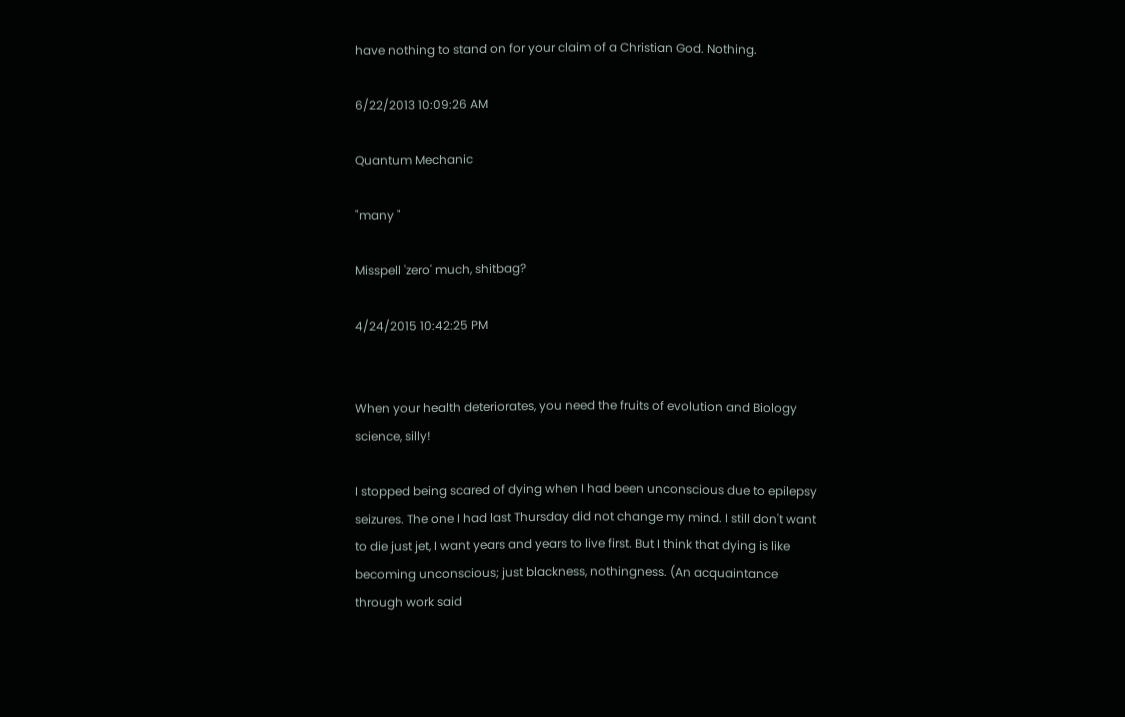have nothing to stand on for your claim of a Christian God. Nothing.

6/22/2013 10:09:26 AM

Quantum Mechanic

"many "

Misspell 'zero' much, shitbag?

4/24/2015 10:42:25 PM


When your health deteriorates, you need the fruits of evolution and Biology science, silly!

I stopped being scared of dying when I had been unconscious due to epilepsy seizures. The one I had last Thursday did not change my mind. I still don't want to die just jet, I want years and years to live first. But I think that dying is like becoming unconscious; just blackness, nothingness. (An acquaintance through work said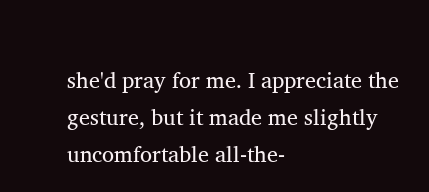she'd pray for me. I appreciate the gesture, but it made me slightly uncomfortable all-the-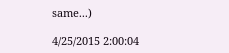same...)

4/25/2015 2:00:04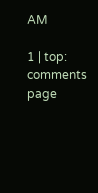AM

1 | top: comments page